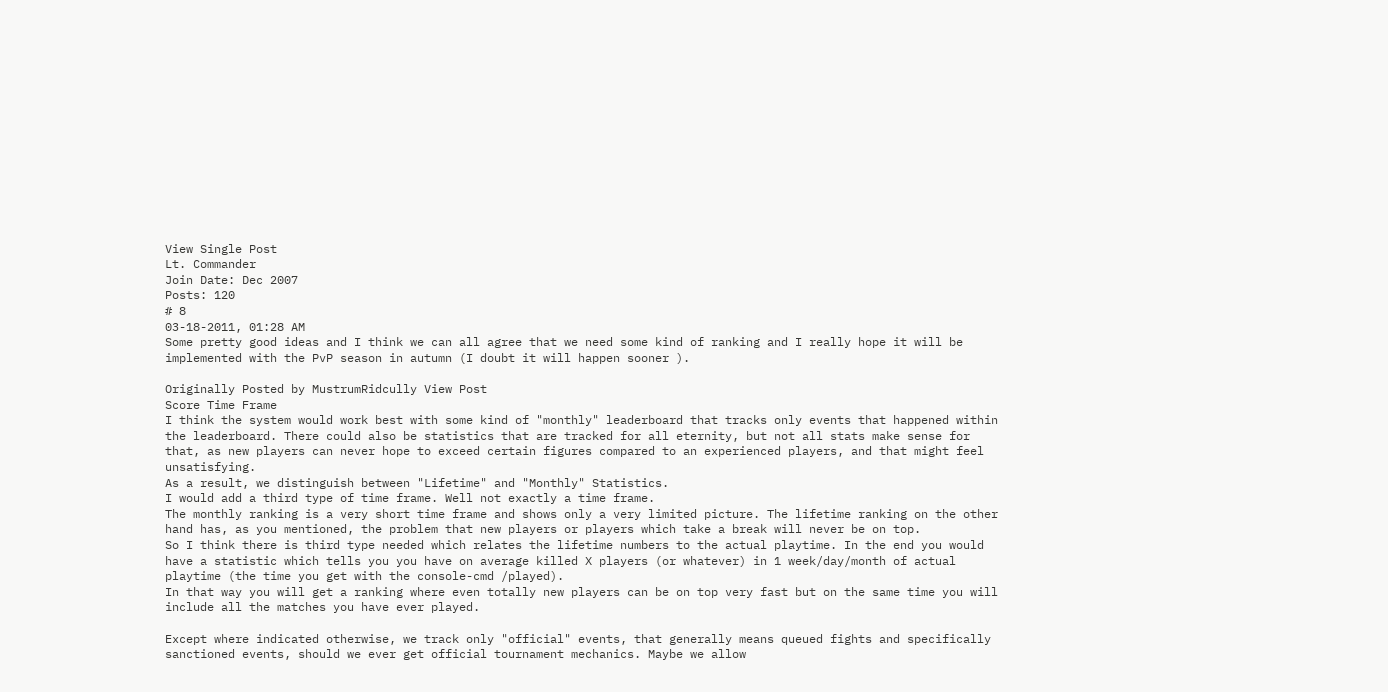View Single Post
Lt. Commander
Join Date: Dec 2007
Posts: 120
# 8
03-18-2011, 01:28 AM
Some pretty good ideas and I think we can all agree that we need some kind of ranking and I really hope it will be implemented with the PvP season in autumn (I doubt it will happen sooner ).

Originally Posted by MustrumRidcully View Post
Score Time Frame
I think the system would work best with some kind of "monthly" leaderboard that tracks only events that happened within the leaderboard. There could also be statistics that are tracked for all eternity, but not all stats make sense for that, as new players can never hope to exceed certain figures compared to an experienced players, and that might feel unsatisfying.
As a result, we distinguish between "Lifetime" and "Monthly" Statistics.
I would add a third type of time frame. Well not exactly a time frame.
The monthly ranking is a very short time frame and shows only a very limited picture. The lifetime ranking on the other hand has, as you mentioned, the problem that new players or players which take a break will never be on top.
So I think there is third type needed which relates the lifetime numbers to the actual playtime. In the end you would have a statistic which tells you you have on average killed X players (or whatever) in 1 week/day/month of actual playtime (the time you get with the console-cmd /played).
In that way you will get a ranking where even totally new players can be on top very fast but on the same time you will include all the matches you have ever played.

Except where indicated otherwise, we track only "official" events, that generally means queued fights and specifically sanctioned events, should we ever get official tournament mechanics. Maybe we allow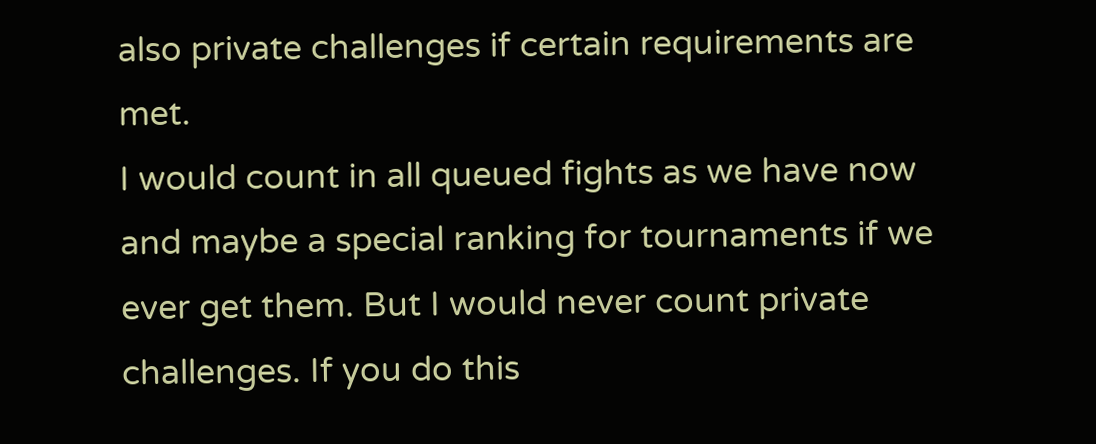also private challenges if certain requirements are met.
I would count in all queued fights as we have now and maybe a special ranking for tournaments if we ever get them. But I would never count private challenges. If you do this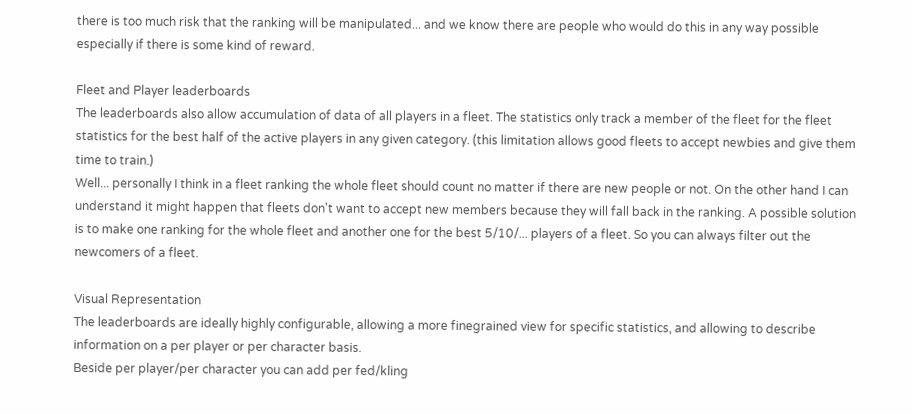there is too much risk that the ranking will be manipulated... and we know there are people who would do this in any way possible especially if there is some kind of reward.

Fleet and Player leaderboards
The leaderboards also allow accumulation of data of all players in a fleet. The statistics only track a member of the fleet for the fleet statistics for the best half of the active players in any given category. (this limitation allows good fleets to accept newbies and give them time to train.)
Well... personally I think in a fleet ranking the whole fleet should count no matter if there are new people or not. On the other hand I can understand it might happen that fleets don't want to accept new members because they will fall back in the ranking. A possible solution is to make one ranking for the whole fleet and another one for the best 5/10/... players of a fleet. So you can always filter out the newcomers of a fleet.

Visual Representation
The leaderboards are ideally highly configurable, allowing a more finegrained view for specific statistics, and allowing to describe information on a per player or per character basis.
Beside per player/per character you can add per fed/kling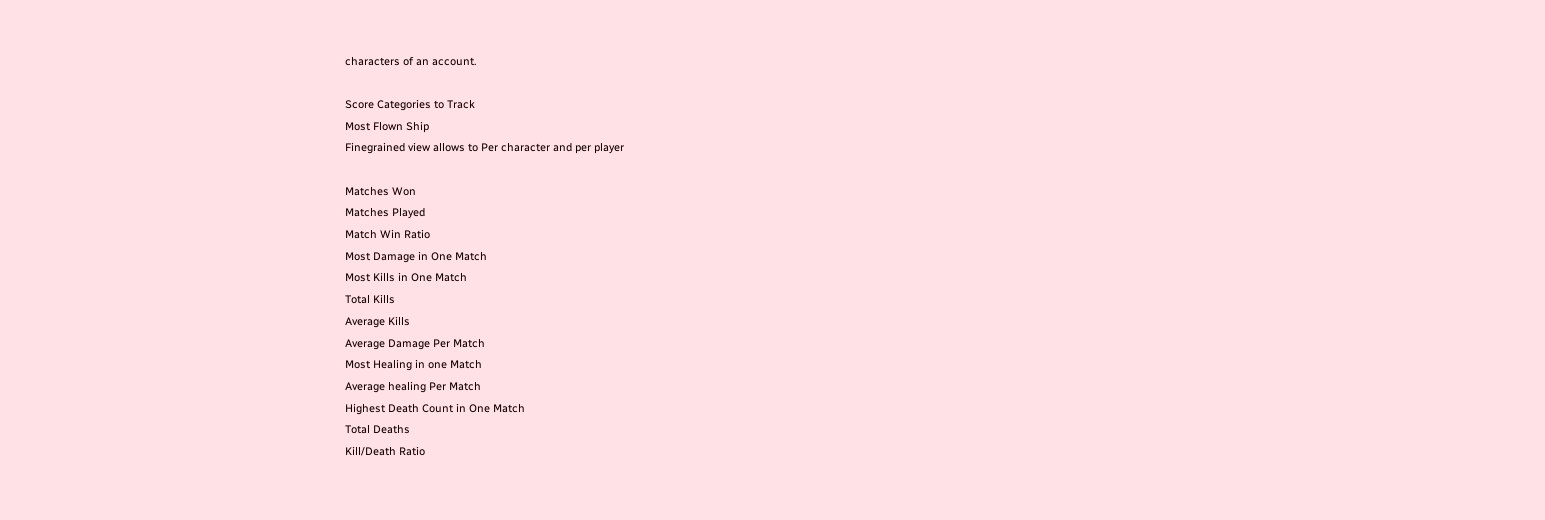characters of an account.

Score Categories to Track
Most Flown Ship
Finegrained view allows to Per character and per player

Matches Won
Matches Played
Match Win Ratio
Most Damage in One Match
Most Kills in One Match
Total Kills
Average Kills
Average Damage Per Match
Most Healing in one Match
Average healing Per Match
Highest Death Count in One Match
Total Deaths
Kill/Death Ratio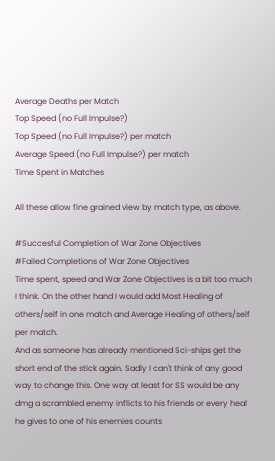Average Deaths per Match
Top Speed (no Full Impulse?)
Top Speed (no Full Impulse?) per match
Average Speed (no Full Impulse?) per match
Time Spent in Matches

All these allow fine grained view by match type, as above.

#Succesful Completion of War Zone Objectives
#Failed Completions of War Zone Objectives
Time spent, speed and War Zone Objectives is a bit too much I think. On the other hand I would add Most Healing of others/self in one match and Average Healing of others/self per match.
And as someone has already mentioned Sci-ships get the short end of the stick again. Sadly I can't think of any good way to change this. One way at least for SS would be any dmg a scrambled enemy inflicts to his friends or every heal he gives to one of his enemies counts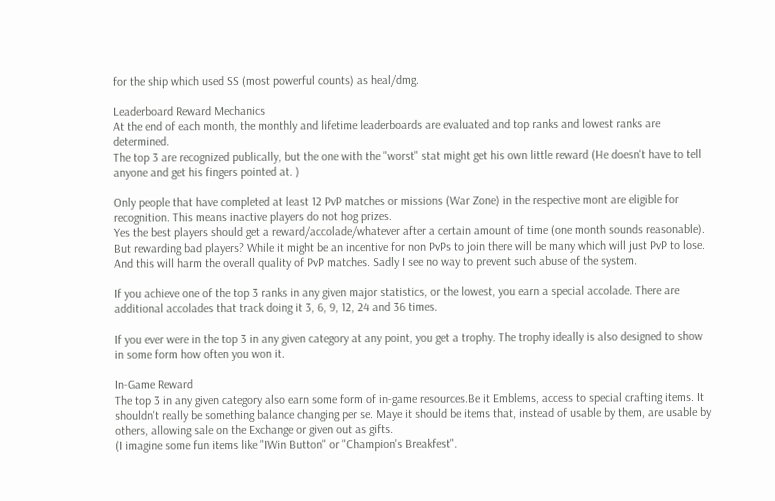for the ship which used SS (most powerful counts) as heal/dmg.

Leaderboard Reward Mechanics
At the end of each month, the monthly and lifetime leaderboards are evaluated and top ranks and lowest ranks are determined.
The top 3 are recognized publically, but the one with the "worst" stat might get his own little reward (He doesn't have to tell anyone and get his fingers pointed at. )

Only people that have completed at least 12 PvP matches or missions (War Zone) in the respective mont are eligible for recognition. This means inactive players do not hog prizes.
Yes the best players should get a reward/accolade/whatever after a certain amount of time (one month sounds reasonable). But rewarding bad players? While it might be an incentive for non PvPs to join there will be many which will just PvP to lose. And this will harm the overall quality of PvP matches. Sadly I see no way to prevent such abuse of the system.

If you achieve one of the top 3 ranks in any given major statistics, or the lowest, you earn a special accolade. There are additional accolades that track doing it 3, 6, 9, 12, 24 and 36 times.

If you ever were in the top 3 in any given category at any point, you get a trophy. The trophy ideally is also designed to show in some form how often you won it.

In-Game Reward
The top 3 in any given category also earn some form of in-game resources.Be it Emblems, access to special crafting items. It shouldn't really be something balance changing per se. Maye it should be items that, instead of usable by them, are usable by others, allowing sale on the Exchange or given out as gifts.
(I imagine some fun items like "IWin Button" or "Champion's Breakfest".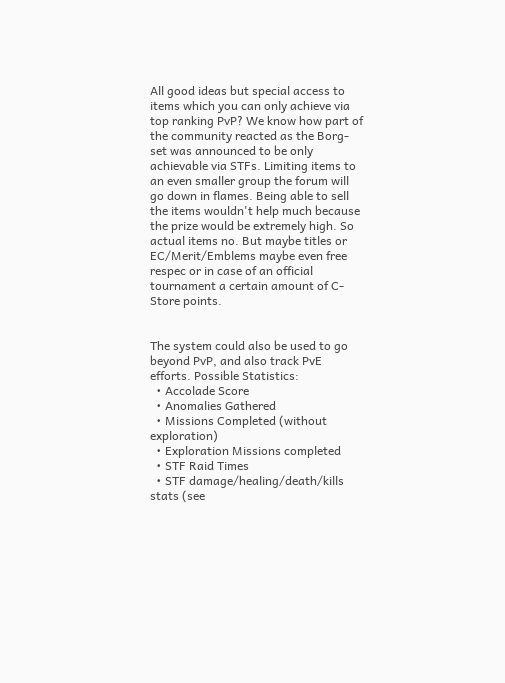All good ideas but special access to items which you can only achieve via top ranking PvP? We know how part of the community reacted as the Borg-set was announced to be only achievable via STFs. Limiting items to an even smaller group the forum will go down in flames. Being able to sell the items wouldn't help much because the prize would be extremely high. So actual items no. But maybe titles or EC/Merit/Emblems maybe even free respec or in case of an official tournament a certain amount of C-Store points.


The system could also be used to go beyond PvP, and also track PvE efforts. Possible Statistics:
  • Accolade Score
  • Anomalies Gathered
  • Missions Completed (without exploration)
  • Exploration Missions completed
  • STF Raid Times
  • STF damage/healing/death/kills stats (see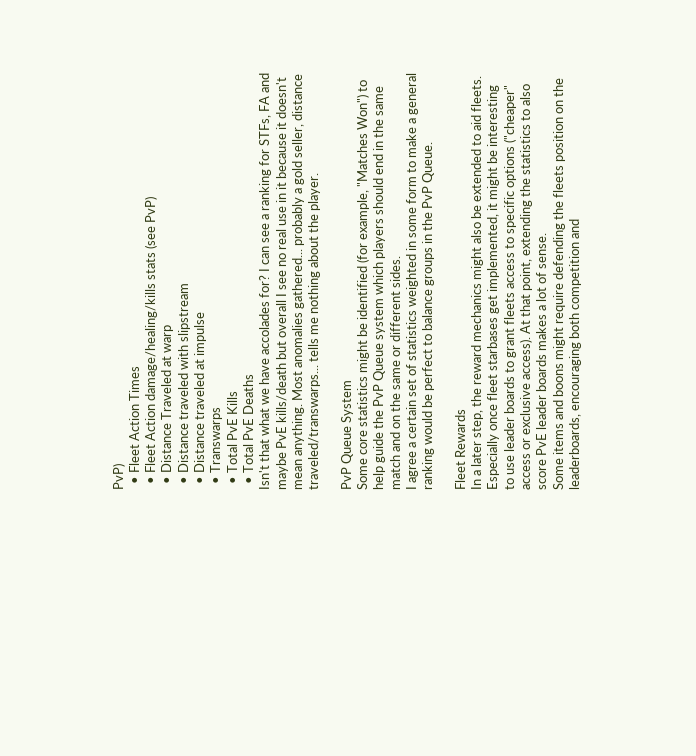PvP)
  • Fleet Action Times
  • Fleet Action damage/healing/kills stats (see PvP)
  • Distance Traveled at warp
  • Distance traveled with slipstream
  • Distance traveled at impulse
  • Transwarps
  • Total PvE Kills
  • Total PvE Deaths
Isn't that what we have accolades for? I can see a ranking for STFs, FA and maybe PvE kills/death but overall I see no real use in it because it doesn't mean anything. Most anomalies gathered... probably a gold seller, distance traveled/transwarps... tells me nothing about the player.

PvP Queue System
Some core statistics might be identified (for example, "Matches Won") to help guide the PvP Queue system which players should end in the same match and on the same or different sides.
I agree a certain set of statistics weighted in some form to make a general ranking would be perfect to balance groups in the PvP Queue.

Fleet Rewards
In a later step, the reward mechanics might also be extended to aid fleets. Especially once fleet starbases get implemented, it might be interesting to use leader boards to grant fleets access to specific options ("cheaper" access or exclusive access). At that point, extending the statistics to also score PvE leader boards makes a lot of sense.
Some items and boons might require defending the fleets position on the leaderboards, encouraging both competition and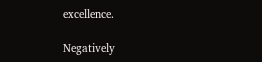excellence.

Negatively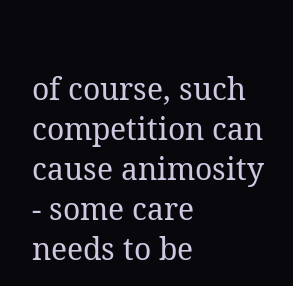of course, such competition can cause animosity - some care needs to be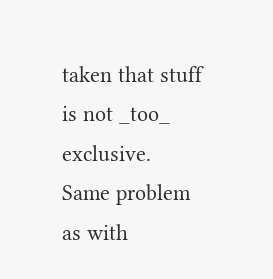taken that stuff is not _too_ exclusive.
Same problem as with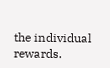the individual rewards.